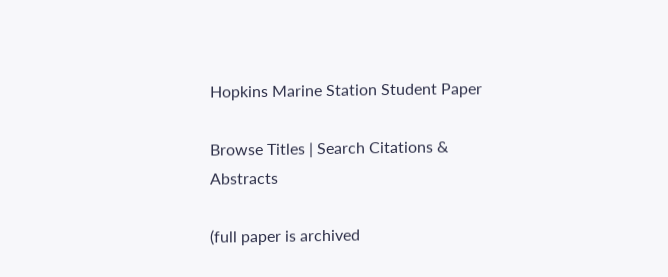Hopkins Marine Station Student Paper

Browse Titles | Search Citations & Abstracts

(full paper is archived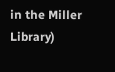in the Miller Library)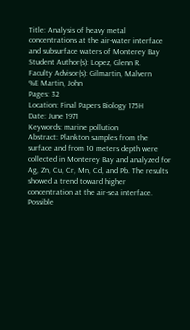Title: Analysis of heavy metal concentrations at the air-water interface and subsurface waters of Monterey Bay
Student Author(s): Lopez, Glenn R.
Faculty Advisor(s): Gilmartin, Malvern
%E Martin, John
Pages: 32
Location: Final Papers Biology 175H
Date: June 1971
Keywords: marine pollution
Abstract: Plankton samples from the surface and from 10 meters depth were collected in Monterey Bay and analyzed for Ag, Zn, Cu, Cr, Mn, Cd, and Pb. The results showed a trend toward higher concentration at the air-sea interface. Possible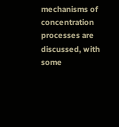mechanisms of concentration processes are discussed, with some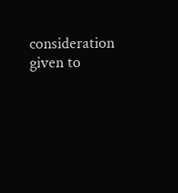consideration given to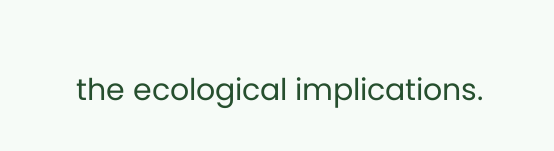the ecological implications.